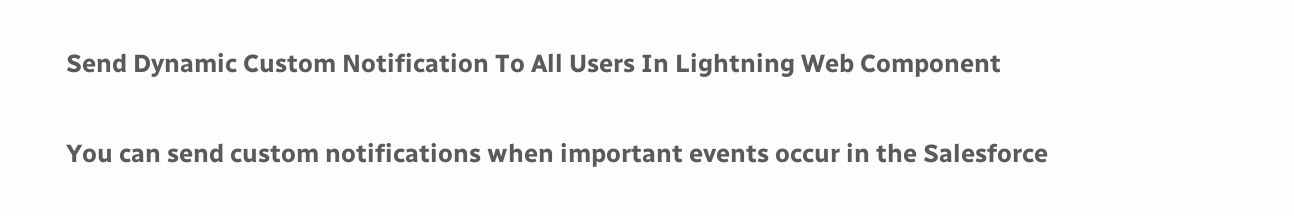Send Dynamic Custom Notification To All Users In Lightning Web Component

You can send custom notifications when important events occur in the Salesforce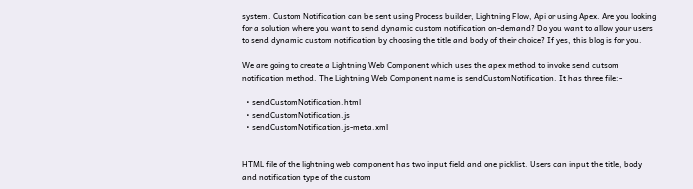system. Custom Notification can be sent using Process builder, Lightning Flow, Api or using Apex. Are you looking for a solution where you want to send dynamic custom notification on-demand? Do you want to allow your users to send dynamic custom notification by choosing the title and body of their choice? If yes, this blog is for you.

We are going to create a Lightning Web Component which uses the apex method to invoke send cutsom notification method. The Lightning Web Component name is sendCustomNotification. It has three file:-

  • sendCustomNotification.html
  • sendCustomNotification.js
  • sendCustomNotification.js-meta.xml


HTML file of the lightning web component has two input field and one picklist. Users can input the title, body and notification type of the custom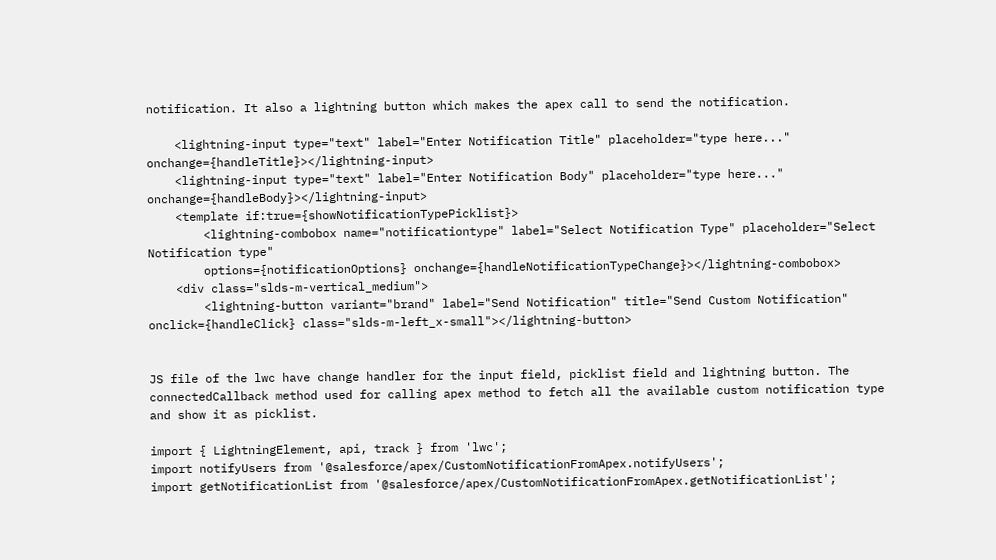notification. It also a lightning button which makes the apex call to send the notification.

    <lightning-input type="text" label="Enter Notification Title" placeholder="type here..." onchange={handleTitle}></lightning-input>
    <lightning-input type="text" label="Enter Notification Body" placeholder="type here..." onchange={handleBody}></lightning-input>
    <template if:true={showNotificationTypePicklist}>
        <lightning-combobox name="notificationtype" label="Select Notification Type" placeholder="Select Notification type"
        options={notificationOptions} onchange={handleNotificationTypeChange}></lightning-combobox>
    <div class="slds-m-vertical_medium">
        <lightning-button variant="brand" label="Send Notification" title="Send Custom Notification" onclick={handleClick} class="slds-m-left_x-small"></lightning-button>


JS file of the lwc have change handler for the input field, picklist field and lightning button. The connectedCallback method used for calling apex method to fetch all the available custom notification type and show it as picklist.

import { LightningElement, api, track } from 'lwc';
import notifyUsers from '@salesforce/apex/CustomNotificationFromApex.notifyUsers';
import getNotificationList from '@salesforce/apex/CustomNotificationFromApex.getNotificationList';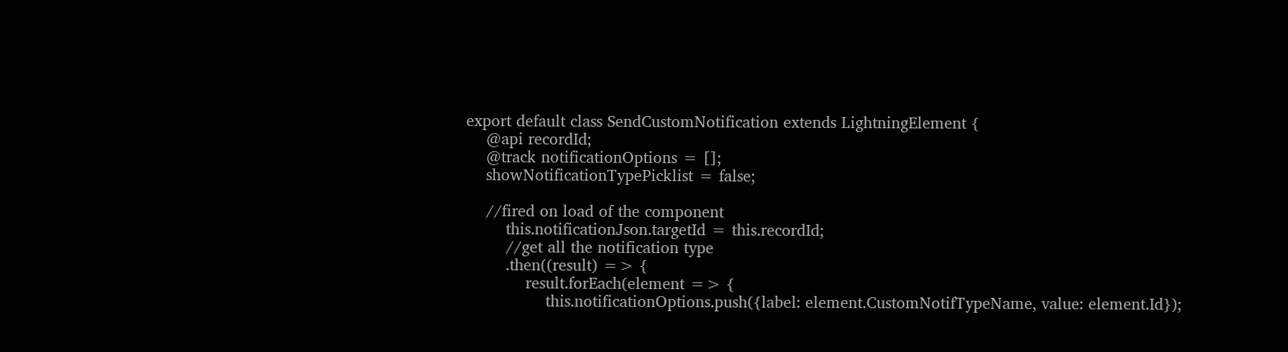export default class SendCustomNotification extends LightningElement {
    @api recordId;
    @track notificationOptions = [];
    showNotificationTypePicklist = false;

    //fired on load of the component
        this.notificationJson.targetId = this.recordId;
        //get all the notification type
        .then((result) => {
            result.forEach(element => {
                this.notificationOptions.push({label: element.CustomNotifTypeName, value: element.Id});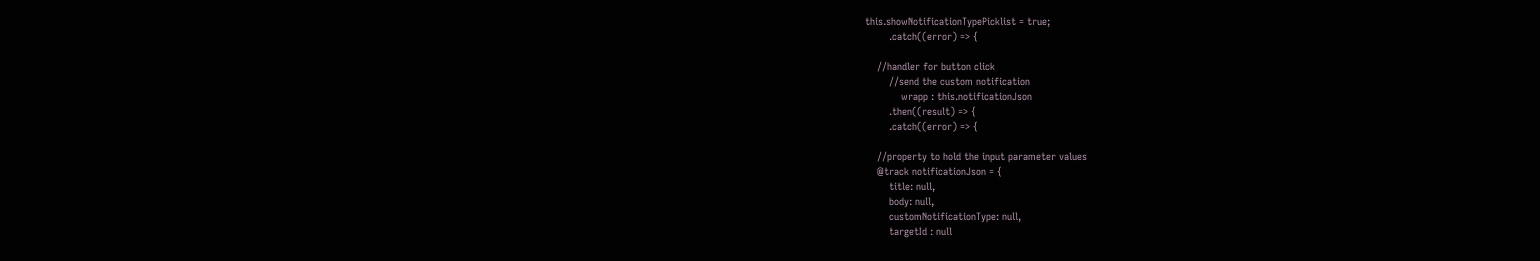this.showNotificationTypePicklist = true;
        .catch((error) => {

    //handler for button click
        //send the custom notification
            wrapp : this.notificationJson
        .then((result) => {
        .catch((error) => {

    //property to hold the input parameter values
    @track notificationJson = {
        title: null,
        body: null,
        customNotificationType: null,
        targetId : null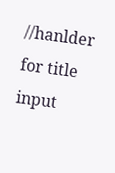//hanlder for title input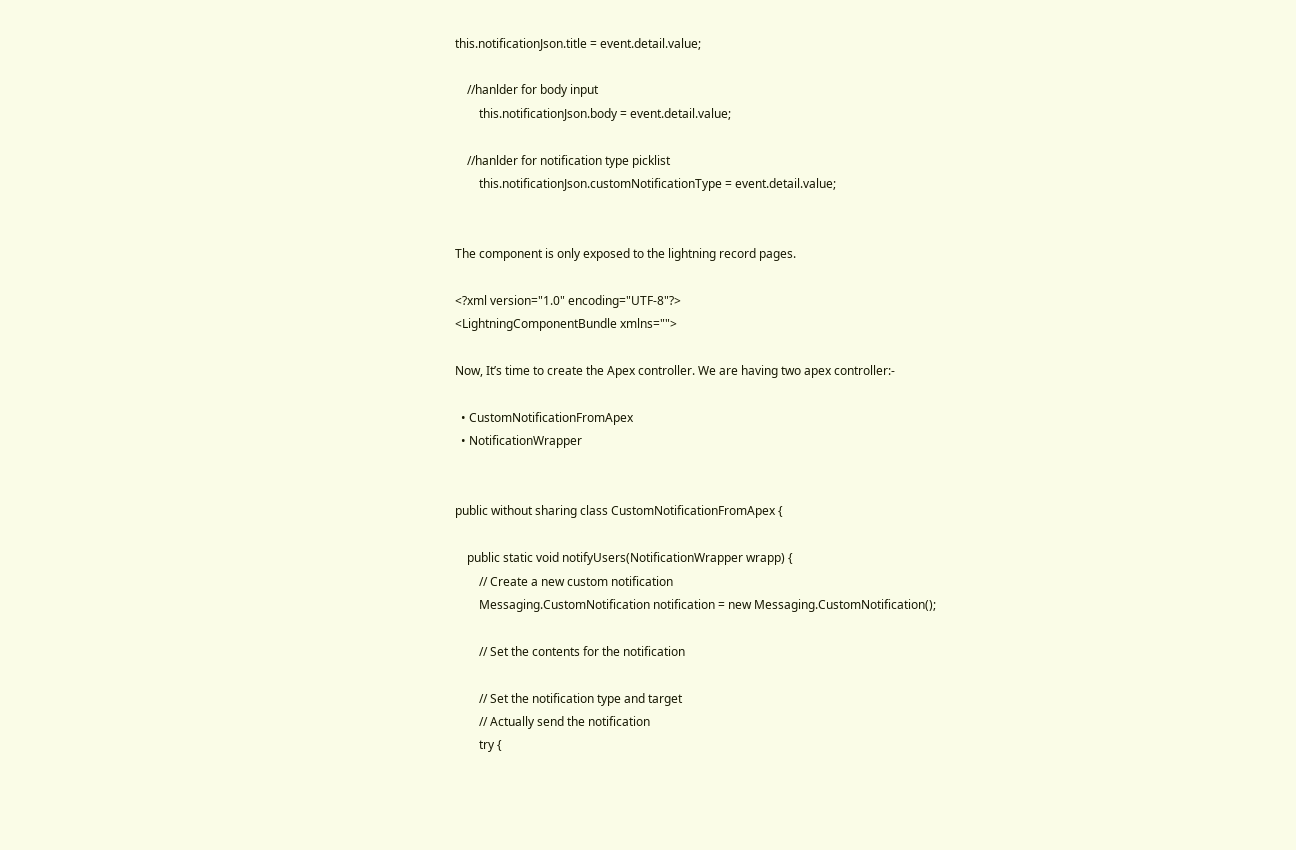this.notificationJson.title = event.detail.value;

    //hanlder for body input
        this.notificationJson.body = event.detail.value;

    //hanlder for notification type picklist
        this.notificationJson.customNotificationType = event.detail.value;


The component is only exposed to the lightning record pages.

<?xml version="1.0" encoding="UTF-8"?>
<LightningComponentBundle xmlns="">

Now, It’s time to create the Apex controller. We are having two apex controller:-

  • CustomNotificationFromApex
  • NotificationWrapper


public without sharing class CustomNotificationFromApex {

    public static void notifyUsers(NotificationWrapper wrapp) {
        // Create a new custom notification
        Messaging.CustomNotification notification = new Messaging.CustomNotification();

        // Set the contents for the notification

        // Set the notification type and target
        // Actually send the notification
        try {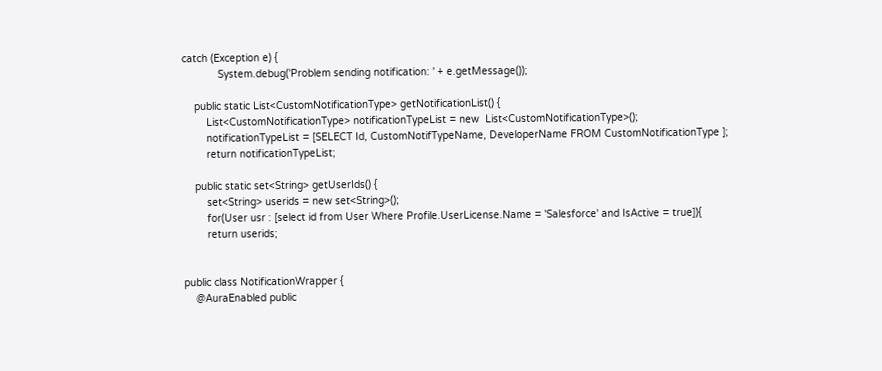catch (Exception e) {
            System.debug('Problem sending notification: ' + e.getMessage());

    public static List<CustomNotificationType> getNotificationList() {
        List<CustomNotificationType> notificationTypeList = new  List<CustomNotificationType>();
        notificationTypeList = [SELECT Id, CustomNotifTypeName, DeveloperName FROM CustomNotificationType ];
        return notificationTypeList;

    public static set<String> getUserIds() {
        set<String> userids = new set<String>();
        for(User usr : [select id from User Where Profile.UserLicense.Name = 'Salesforce' and IsActive = true]){
        return userids;


public class NotificationWrapper {
    @AuraEnabled public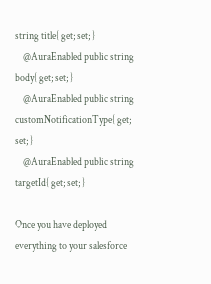string title{ get; set; }
    @AuraEnabled public string body{ get; set; }
    @AuraEnabled public string customNotificationType{ get; set; }
    @AuraEnabled public string targetId{ get; set; }

Once you have deployed everything to your salesforce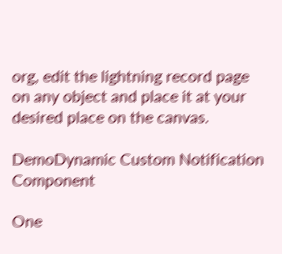org, edit the lightning record page on any object and place it at your desired place on the canvas.

DemoDynamic Custom Notification Component

One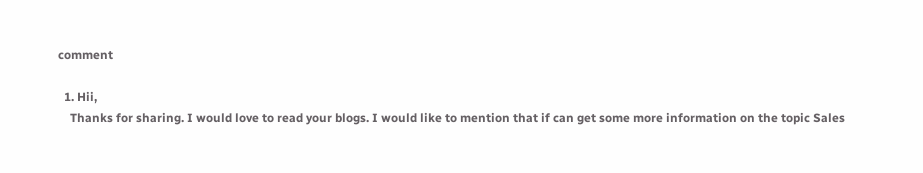comment

  1. Hii,
    Thanks for sharing. I would love to read your blogs. I would like to mention that if can get some more information on the topic Sales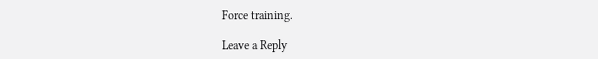Force training.

Leave a Reply